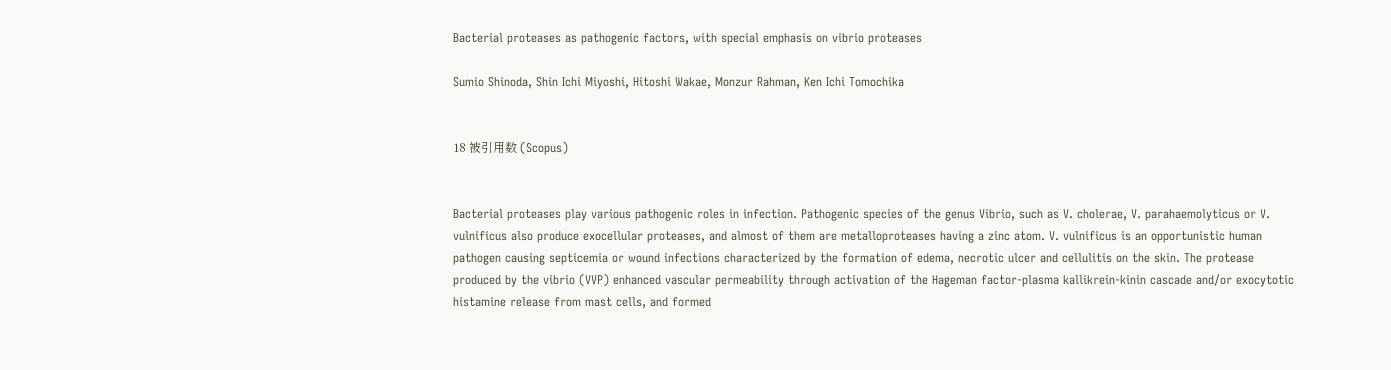Bacterial proteases as pathogenic factors, with special emphasis on vibrio proteases

Sumio Shinoda, Shin Ichi Miyoshi, Hitoshi Wakae, Monzur Rahman, Ken Ichi Tomochika


18 被引用数 (Scopus)


Bacterial proteases play various pathogenic roles in infection. Pathogenic species of the genus Vibrio, such as V. cholerae, V. parahaemolyticus or V. vulnificus also produce exocellular proteases, and almost of them are metalloproteases having a zinc atom. V. vulnificus is an opportunistic human pathogen causing septicemia or wound infections characterized by the formation of edema, necrotic ulcer and cellulitis on the skin. The protease produced by the vibrio (VVP) enhanced vascular permeability through activation of the Hageman factor-plasma kallikrein-kinin cascade and/or exocytotic histamine release from mast cells, and formed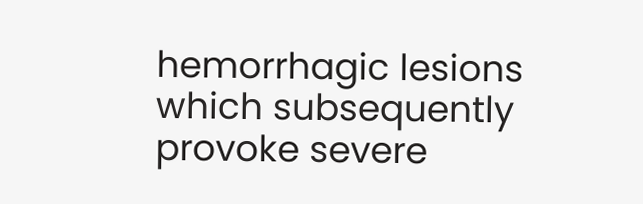hemorrhagic lesions which subsequently provoke severe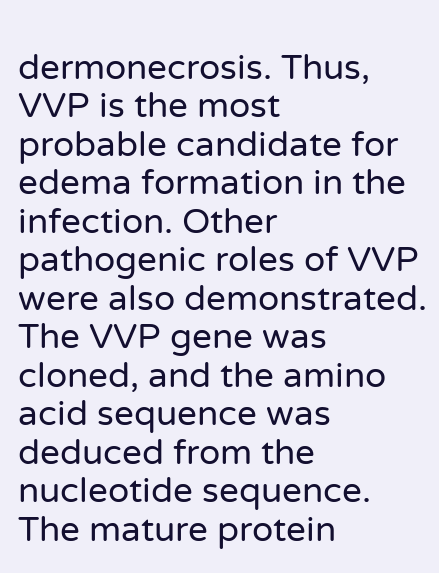dermonecrosis. Thus, VVP is the most probable candidate for edema formation in the infection. Other pathogenic roles of VVP were also demonstrated. The VVP gene was cloned, and the amino acid sequence was deduced from the nucleotide sequence. The mature protein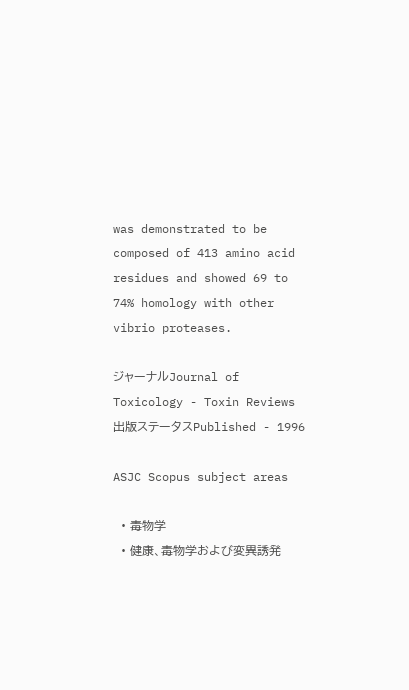was demonstrated to be composed of 413 amino acid residues and showed 69 to 74% homology with other vibrio proteases.

ジャーナルJournal of Toxicology - Toxin Reviews
出版ステータスPublished - 1996

ASJC Scopus subject areas

  • 毒物学
  • 健康、毒物学および変異誘発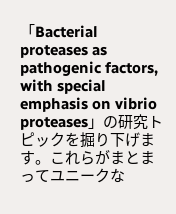「Bacterial proteases as pathogenic factors, with special emphasis on vibrio proteases」の研究トピックを掘り下げます。これらがまとまってユニークな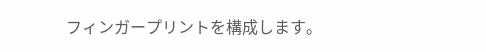フィンガープリントを構成します。